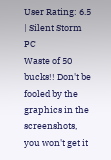User Rating: 6.5 | Silent Storm PC
Waste of 50 bucks!! Don't be fooled by the graphics in the screenshots, you won't get it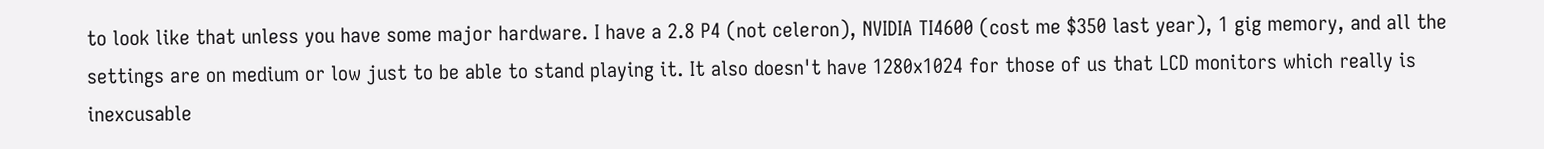to look like that unless you have some major hardware. I have a 2.8 P4 (not celeron), NVIDIA TI4600 (cost me $350 last year), 1 gig memory, and all the settings are on medium or low just to be able to stand playing it. It also doesn't have 1280x1024 for those of us that LCD monitors which really is inexcusable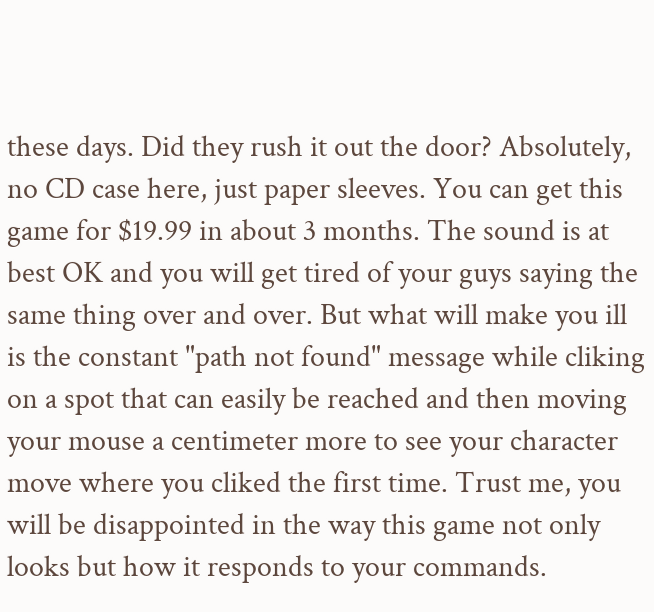these days. Did they rush it out the door? Absolutely, no CD case here, just paper sleeves. You can get this game for $19.99 in about 3 months. The sound is at best OK and you will get tired of your guys saying the same thing over and over. But what will make you ill is the constant "path not found" message while cliking on a spot that can easily be reached and then moving your mouse a centimeter more to see your character move where you cliked the first time. Trust me, you will be disappointed in the way this game not only looks but how it responds to your commands.